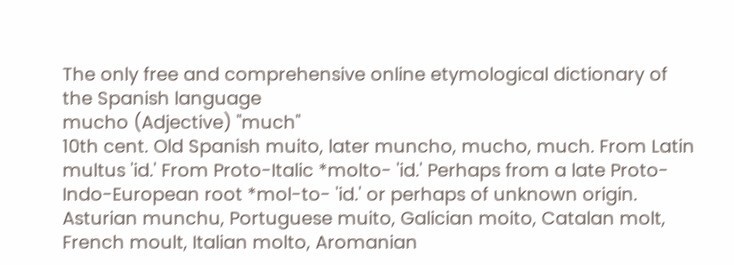The only free and comprehensive online etymological dictionary of the Spanish language
mucho (Adjective) "much"
10th cent. Old Spanish muito, later muncho, mucho, much. From Latin multus 'id.' From Proto-Italic *molto- 'id.' Perhaps from a late Proto-Indo-European root *mol-to- 'id.' or perhaps of unknown origin.
Asturian munchu, Portuguese muito, Galician moito, Catalan molt, French moult, Italian molto, Aromanian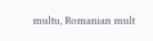multu, Romanian mult